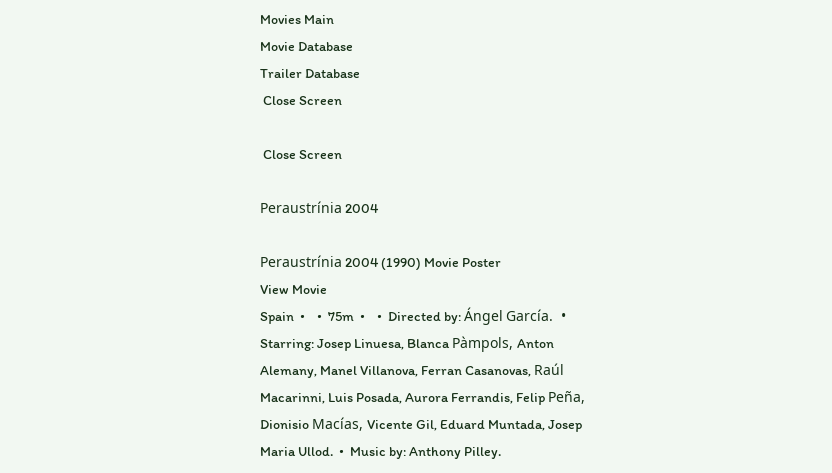Movies Main
Movie Database
Trailer Database
 Close Screen

 Close Screen

Peraustrínia 2004

Peraustrínia 2004 (1990) Movie Poster
View Movie
Spain  •    •  75m  •    •  Directed by: Ángel García.  •  Starring: Josep Linuesa, Blanca Pàmpols, Anton Alemany, Manel Villanova, Ferran Casanovas, Raúl Macarinni, Luis Posada, Aurora Ferrandis, Felip Peña, Dionisio Macías, Vicente Gil, Eduard Muntada, Josep Maria Ullod.  •  Music by: Anthony Pilley.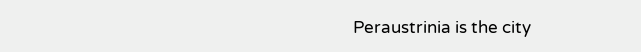Peraustrinia is the city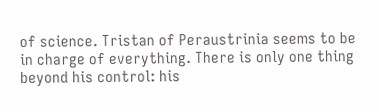of science. Tristan of Peraustrinia seems to be in charge of everything. There is only one thing beyond his control: his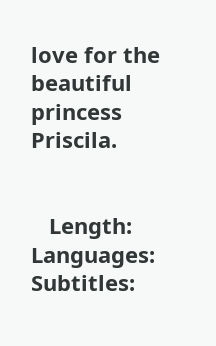love for the beautiful princess Priscila.


   Length:  Languages:  Subtitles: